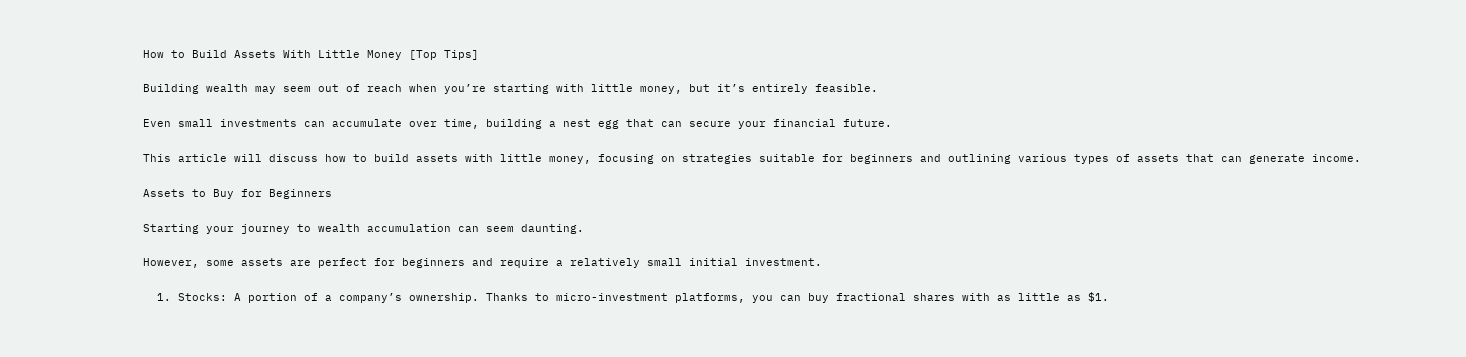How to Build Assets With Little Money [Top Tips]

Building wealth may seem out of reach when you’re starting with little money, but it’s entirely feasible.

Even small investments can accumulate over time, building a nest egg that can secure your financial future.

This article will discuss how to build assets with little money, focusing on strategies suitable for beginners and outlining various types of assets that can generate income.

Assets to Buy for Beginners

Starting your journey to wealth accumulation can seem daunting.

However, some assets are perfect for beginners and require a relatively small initial investment.

  1. Stocks: A portion of a company’s ownership. Thanks to micro-investment platforms, you can buy fractional shares with as little as $1.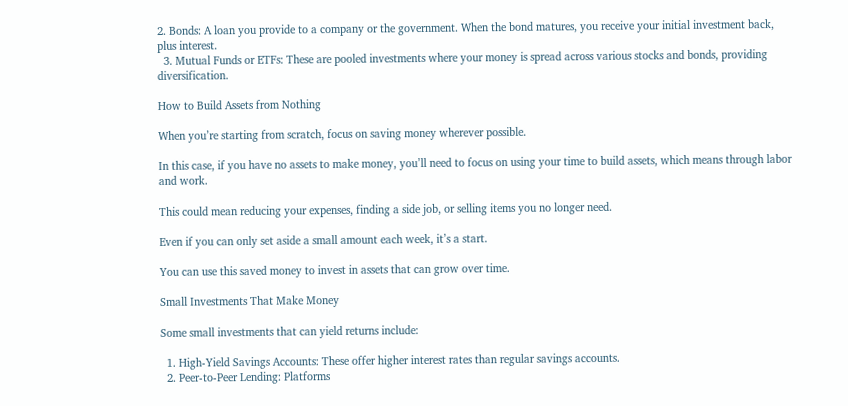2. Bonds: A loan you provide to a company or the government. When the bond matures, you receive your initial investment back, plus interest.
  3. Mutual Funds or ETFs: These are pooled investments where your money is spread across various stocks and bonds, providing diversification.

How to Build Assets from Nothing

When you’re starting from scratch, focus on saving money wherever possible.

In this case, if you have no assets to make money, you’ll need to focus on using your time to build assets, which means through labor and work.

This could mean reducing your expenses, finding a side job, or selling items you no longer need.

Even if you can only set aside a small amount each week, it’s a start.

You can use this saved money to invest in assets that can grow over time.

Small Investments That Make Money

Some small investments that can yield returns include:

  1. High-Yield Savings Accounts: These offer higher interest rates than regular savings accounts.
  2. Peer-to-Peer Lending: Platforms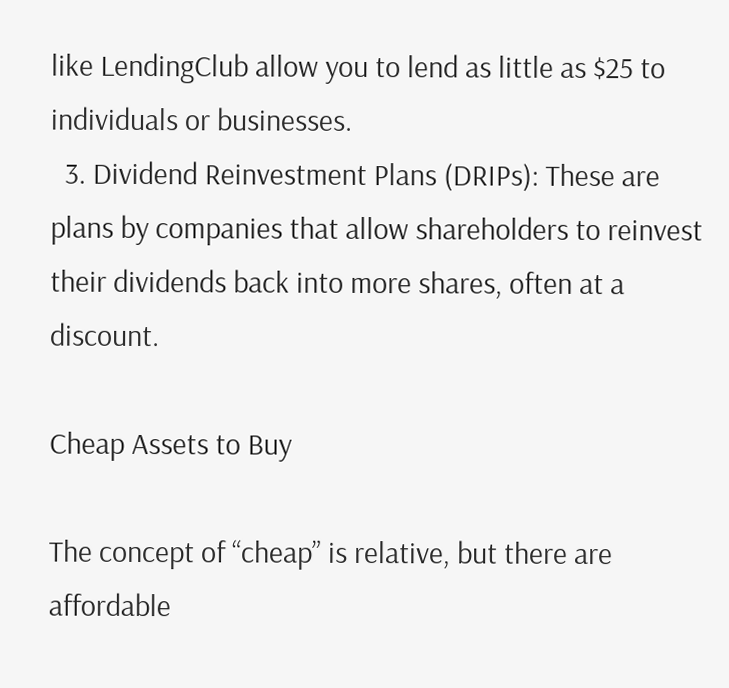like LendingClub allow you to lend as little as $25 to individuals or businesses.
  3. Dividend Reinvestment Plans (DRIPs): These are plans by companies that allow shareholders to reinvest their dividends back into more shares, often at a discount.

Cheap Assets to Buy

The concept of “cheap” is relative, but there are affordable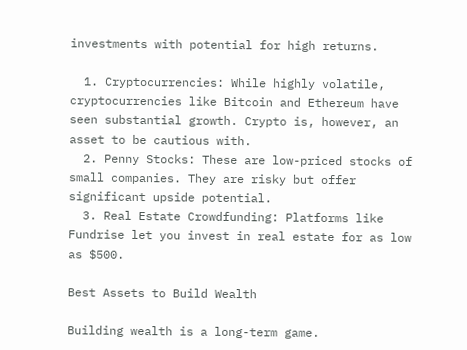investments with potential for high returns.

  1. Cryptocurrencies: While highly volatile, cryptocurrencies like Bitcoin and Ethereum have seen substantial growth. Crypto is, however, an asset to be cautious with.
  2. Penny Stocks: These are low-priced stocks of small companies. They are risky but offer significant upside potential.
  3. Real Estate Crowdfunding: Platforms like Fundrise let you invest in real estate for as low as $500.

Best Assets to Build Wealth

Building wealth is a long-term game.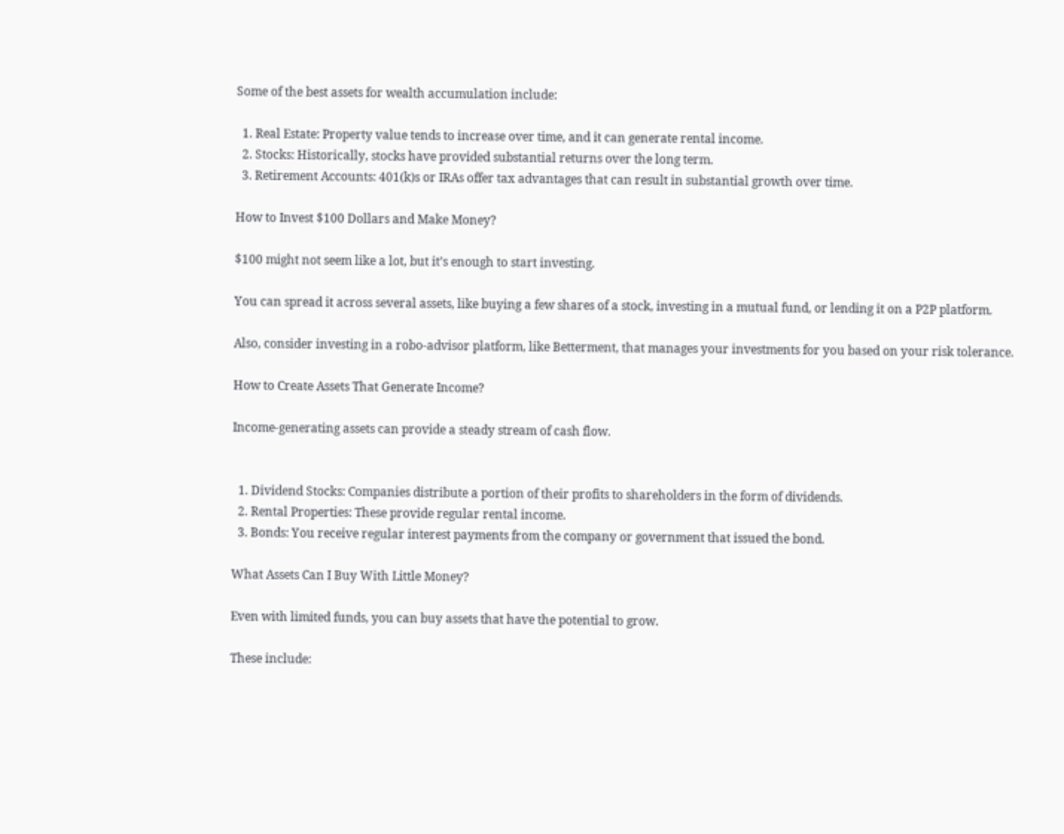Some of the best assets for wealth accumulation include:

  1. Real Estate: Property value tends to increase over time, and it can generate rental income.
  2. Stocks: Historically, stocks have provided substantial returns over the long term.
  3. Retirement Accounts: 401(k)s or IRAs offer tax advantages that can result in substantial growth over time.

How to Invest $100 Dollars and Make Money?

$100 might not seem like a lot, but it’s enough to start investing.

You can spread it across several assets, like buying a few shares of a stock, investing in a mutual fund, or lending it on a P2P platform.

Also, consider investing in a robo-advisor platform, like Betterment, that manages your investments for you based on your risk tolerance.

How to Create Assets That Generate Income?

Income-generating assets can provide a steady stream of cash flow.


  1. Dividend Stocks: Companies distribute a portion of their profits to shareholders in the form of dividends.
  2. Rental Properties: These provide regular rental income.
  3. Bonds: You receive regular interest payments from the company or government that issued the bond.

What Assets Can I Buy With Little Money?

Even with limited funds, you can buy assets that have the potential to grow.

These include: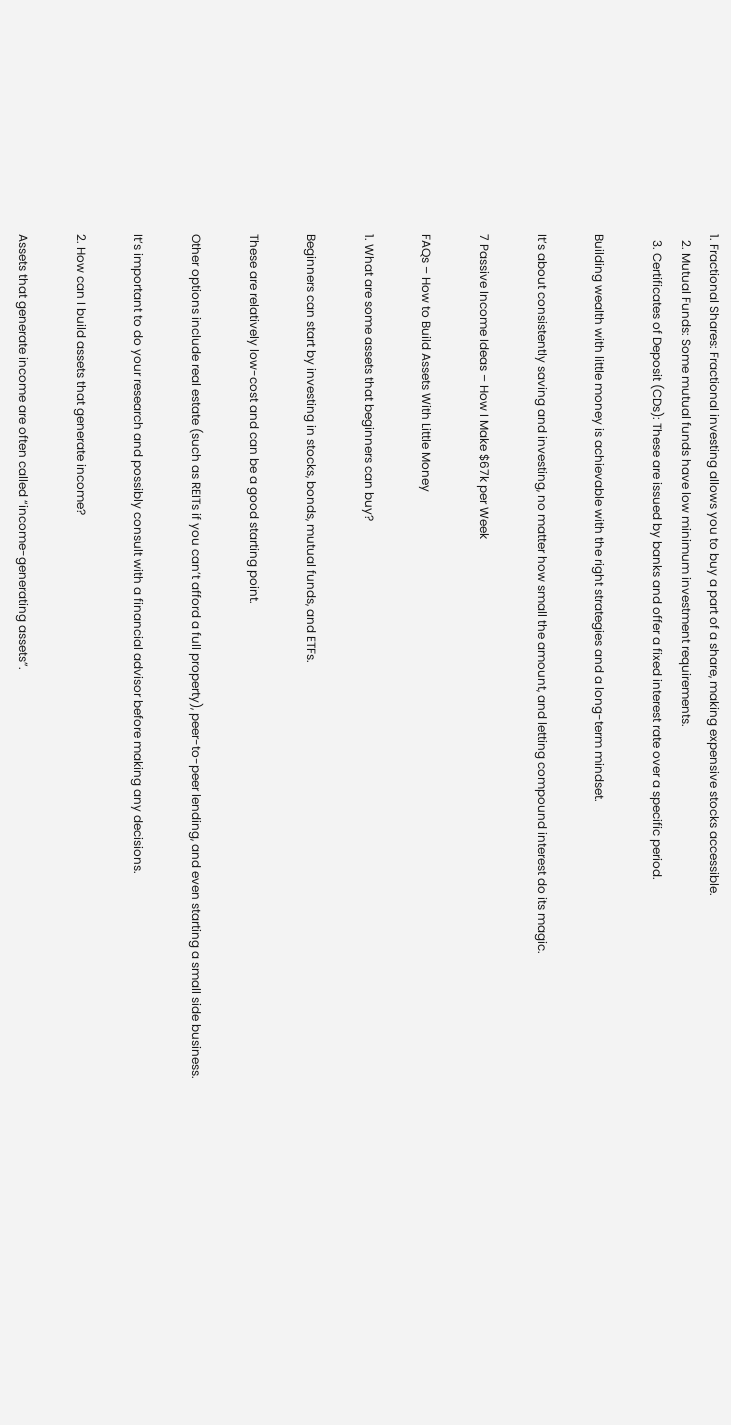1. Fractional Shares: Fractional investing allows you to buy a part of a share, making expensive stocks accessible.
  2. Mutual Funds: Some mutual funds have low minimum investment requirements.
  3. Certificates of Deposit (CDs): These are issued by banks and offer a fixed interest rate over a specific period.

Building wealth with little money is achievable with the right strategies and a long-term mindset.

It’s about consistently saving and investing, no matter how small the amount, and letting compound interest do its magic.

7 Passive Income Ideas – How I Make $67k per Week

FAQs – How to Build Assets With Little Money

1. What are some assets that beginners can buy?

Beginners can start by investing in stocks, bonds, mutual funds, and ETFs.

These are relatively low-cost and can be a good starting point.

Other options include real estate (such as REITs if you can’t afford a full property), peer-to-peer lending, and even starting a small side business.

It’s important to do your research and possibly consult with a financial advisor before making any decisions.

2. How can I build assets that generate income?

Assets that generate income are often called “income-generating assets”.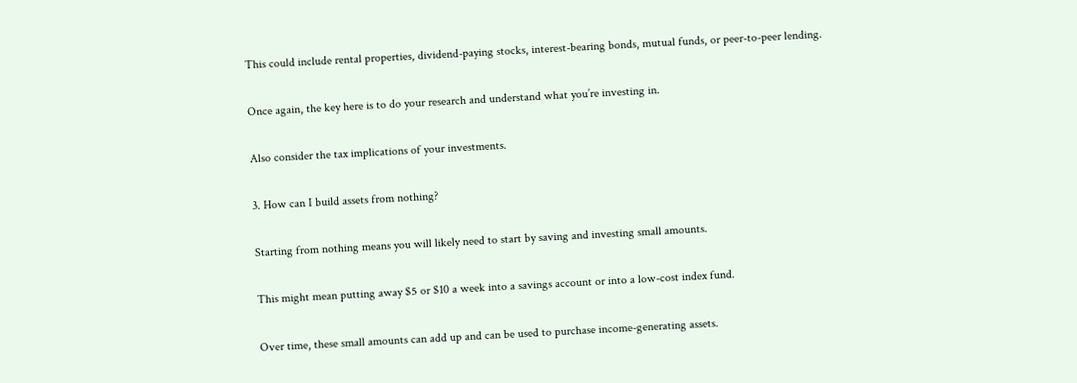This could include rental properties, dividend-paying stocks, interest-bearing bonds, mutual funds, or peer-to-peer lending.

Once again, the key here is to do your research and understand what you’re investing in.

Also consider the tax implications of your investments.

3. How can I build assets from nothing?

Starting from nothing means you will likely need to start by saving and investing small amounts.

This might mean putting away $5 or $10 a week into a savings account or into a low-cost index fund.

Over time, these small amounts can add up and can be used to purchase income-generating assets.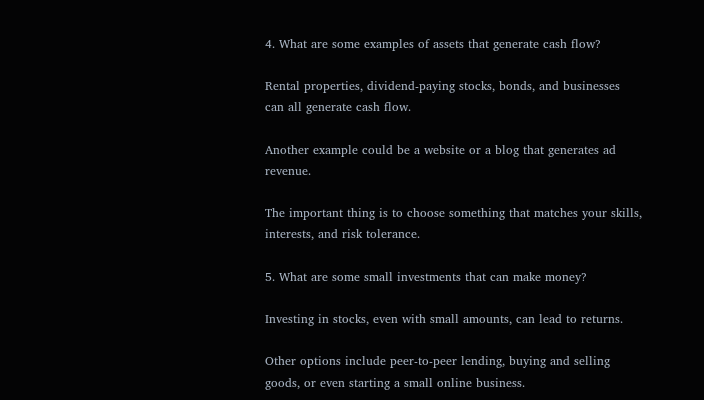4. What are some examples of assets that generate cash flow?

Rental properties, dividend-paying stocks, bonds, and businesses can all generate cash flow.

Another example could be a website or a blog that generates ad revenue.

The important thing is to choose something that matches your skills, interests, and risk tolerance.

5. What are some small investments that can make money?

Investing in stocks, even with small amounts, can lead to returns.

Other options include peer-to-peer lending, buying and selling goods, or even starting a small online business.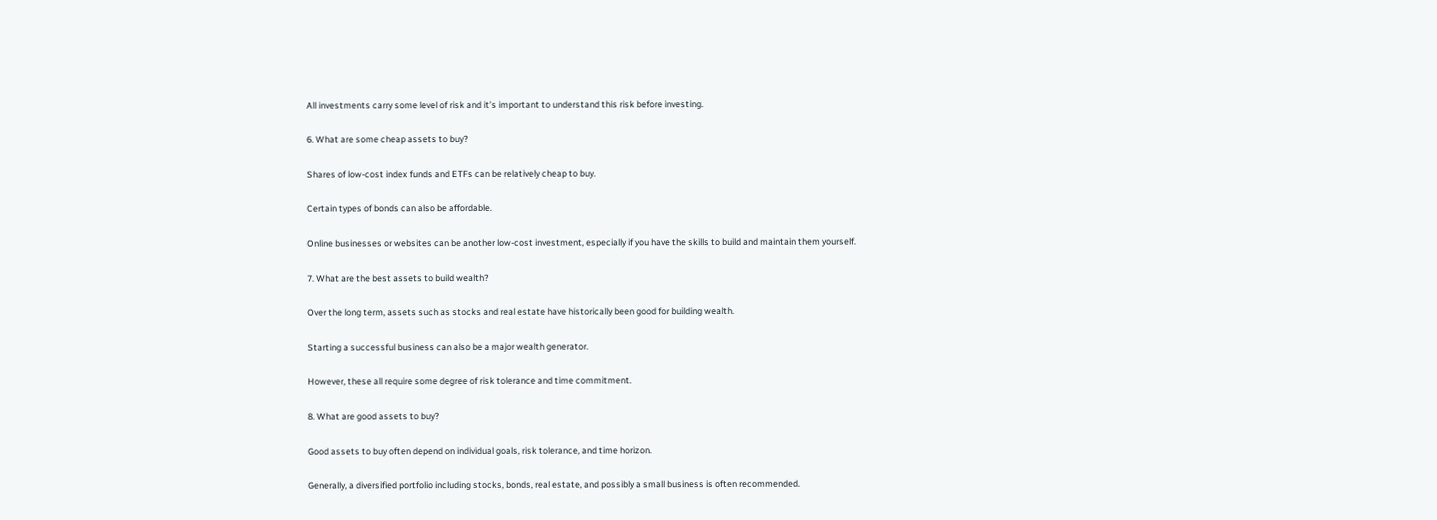All investments carry some level of risk and it’s important to understand this risk before investing.

6. What are some cheap assets to buy?

Shares of low-cost index funds and ETFs can be relatively cheap to buy.

Certain types of bonds can also be affordable.

Online businesses or websites can be another low-cost investment, especially if you have the skills to build and maintain them yourself.

7. What are the best assets to build wealth?

Over the long term, assets such as stocks and real estate have historically been good for building wealth.

Starting a successful business can also be a major wealth generator.

However, these all require some degree of risk tolerance and time commitment.

8. What are good assets to buy?

Good assets to buy often depend on individual goals, risk tolerance, and time horizon.

Generally, a diversified portfolio including stocks, bonds, real estate, and possibly a small business is often recommended.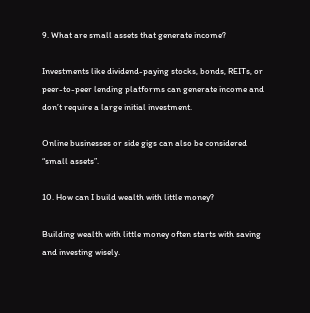9. What are small assets that generate income?

Investments like dividend-paying stocks, bonds, REITs, or peer-to-peer lending platforms can generate income and don’t require a large initial investment.

Online businesses or side gigs can also be considered “small assets”.

10. How can I build wealth with little money?

Building wealth with little money often starts with saving and investing wisely.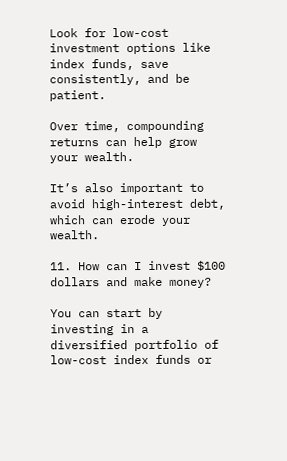Look for low-cost investment options like index funds, save consistently, and be patient.

Over time, compounding returns can help grow your wealth.

It’s also important to avoid high-interest debt, which can erode your wealth.

11. How can I invest $100 dollars and make money?

You can start by investing in a diversified portfolio of low-cost index funds or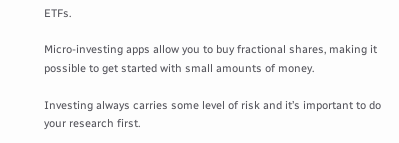ETFs.

Micro-investing apps allow you to buy fractional shares, making it possible to get started with small amounts of money.

Investing always carries some level of risk and it’s important to do your research first.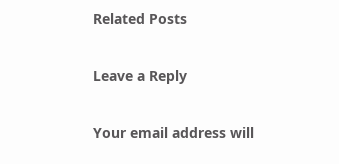Related Posts

Leave a Reply

Your email address will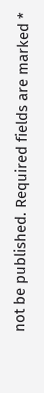not be published. Required fields are marked *